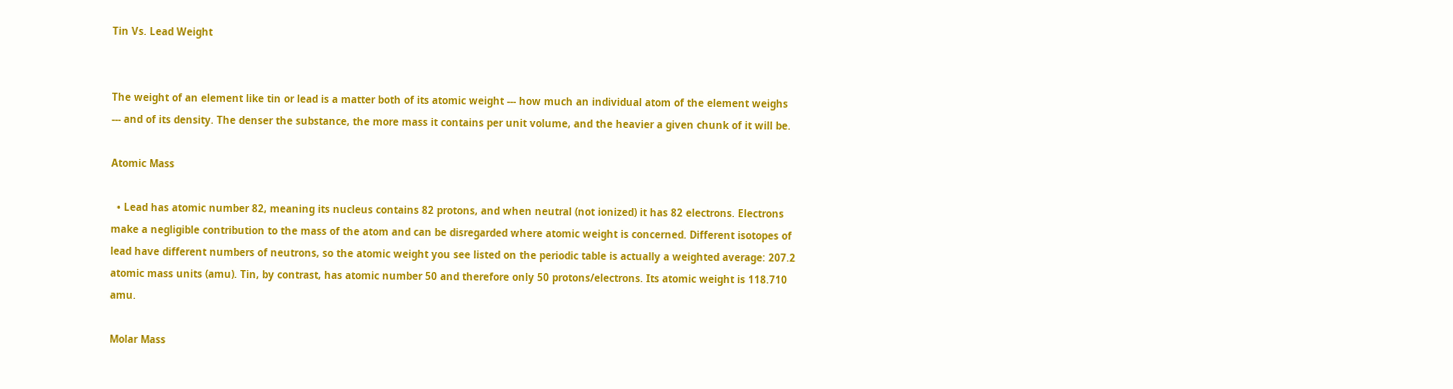Tin Vs. Lead Weight


The weight of an element like tin or lead is a matter both of its atomic weight --- how much an individual atom of the element weighs --- and of its density. The denser the substance, the more mass it contains per unit volume, and the heavier a given chunk of it will be.

Atomic Mass

  • Lead has atomic number 82, meaning its nucleus contains 82 protons, and when neutral (not ionized) it has 82 electrons. Electrons make a negligible contribution to the mass of the atom and can be disregarded where atomic weight is concerned. Different isotopes of lead have different numbers of neutrons, so the atomic weight you see listed on the periodic table is actually a weighted average: 207.2 atomic mass units (amu). Tin, by contrast, has atomic number 50 and therefore only 50 protons/electrons. Its atomic weight is 118.710 amu.

Molar Mass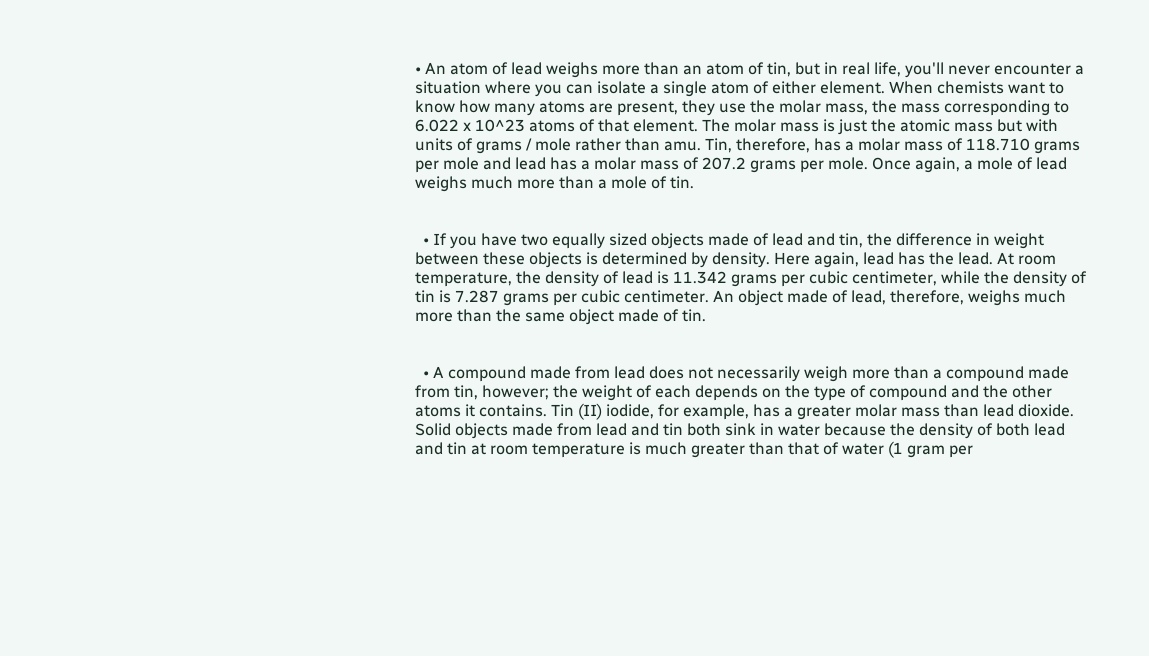• An atom of lead weighs more than an atom of tin, but in real life, you'll never encounter a situation where you can isolate a single atom of either element. When chemists want to know how many atoms are present, they use the molar mass, the mass corresponding to 6.022 x 10^23 atoms of that element. The molar mass is just the atomic mass but with units of grams / mole rather than amu. Tin, therefore, has a molar mass of 118.710 grams per mole and lead has a molar mass of 207.2 grams per mole. Once again, a mole of lead weighs much more than a mole of tin.


  • If you have two equally sized objects made of lead and tin, the difference in weight between these objects is determined by density. Here again, lead has the lead. At room temperature, the density of lead is 11.342 grams per cubic centimeter, while the density of tin is 7.287 grams per cubic centimeter. An object made of lead, therefore, weighs much more than the same object made of tin.


  • A compound made from lead does not necessarily weigh more than a compound made from tin, however; the weight of each depends on the type of compound and the other atoms it contains. Tin (II) iodide, for example, has a greater molar mass than lead dioxide. Solid objects made from lead and tin both sink in water because the density of both lead and tin at room temperature is much greater than that of water (1 gram per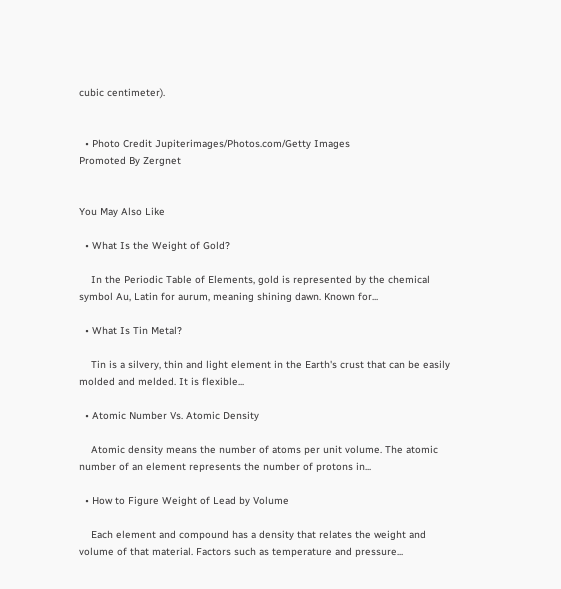cubic centimeter).


  • Photo Credit Jupiterimages/Photos.com/Getty Images
Promoted By Zergnet


You May Also Like

  • What Is the Weight of Gold?

    In the Periodic Table of Elements, gold is represented by the chemical symbol Au, Latin for aurum, meaning shining dawn. Known for...

  • What Is Tin Metal?

    Tin is a silvery, thin and light element in the Earth's crust that can be easily molded and melded. It is flexible...

  • Atomic Number Vs. Atomic Density

    Atomic density means the number of atoms per unit volume. The atomic number of an element represents the number of protons in...

  • How to Figure Weight of Lead by Volume

    Each element and compound has a density that relates the weight and volume of that material. Factors such as temperature and pressure...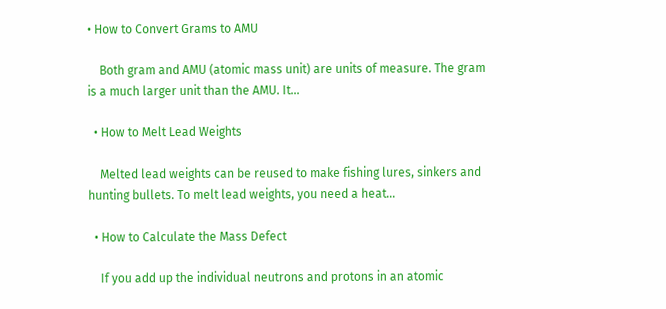• How to Convert Grams to AMU

    Both gram and AMU (atomic mass unit) are units of measure. The gram is a much larger unit than the AMU. It...

  • How to Melt Lead Weights

    Melted lead weights can be reused to make fishing lures, sinkers and hunting bullets. To melt lead weights, you need a heat...

  • How to Calculate the Mass Defect

    If you add up the individual neutrons and protons in an atomic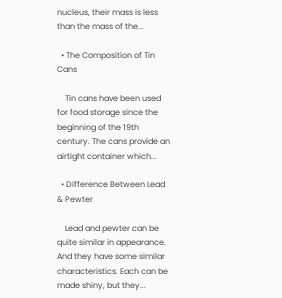nucleus, their mass is less than the mass of the...

  • The Composition of Tin Cans

    Tin cans have been used for food storage since the beginning of the 19th century. The cans provide an airtight container which...

  • Difference Between Lead & Pewter

    Lead and pewter can be quite similar in appearance. And they have some similar characteristics. Each can be made shiny, but they...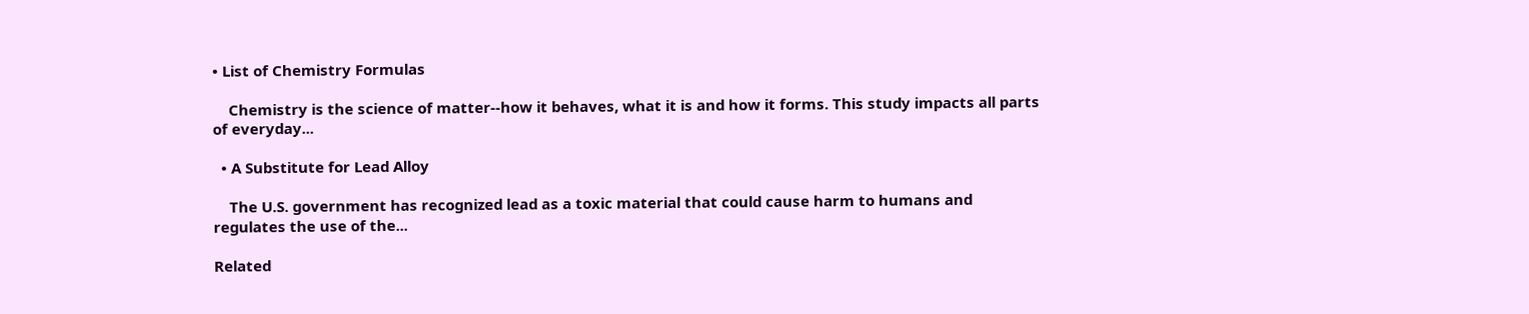• List of Chemistry Formulas

    Chemistry is the science of matter--how it behaves, what it is and how it forms. This study impacts all parts of everyday...

  • A Substitute for Lead Alloy

    The U.S. government has recognized lead as a toxic material that could cause harm to humans and regulates the use of the...

Related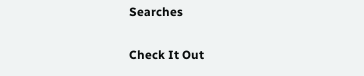Searches

Check It Out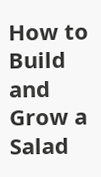How to Build and Grow a Salad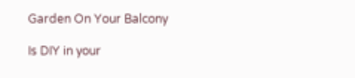Garden On Your Balcony

Is DIY in your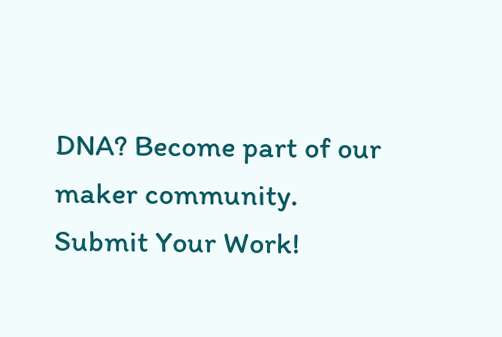DNA? Become part of our maker community.
Submit Your Work!